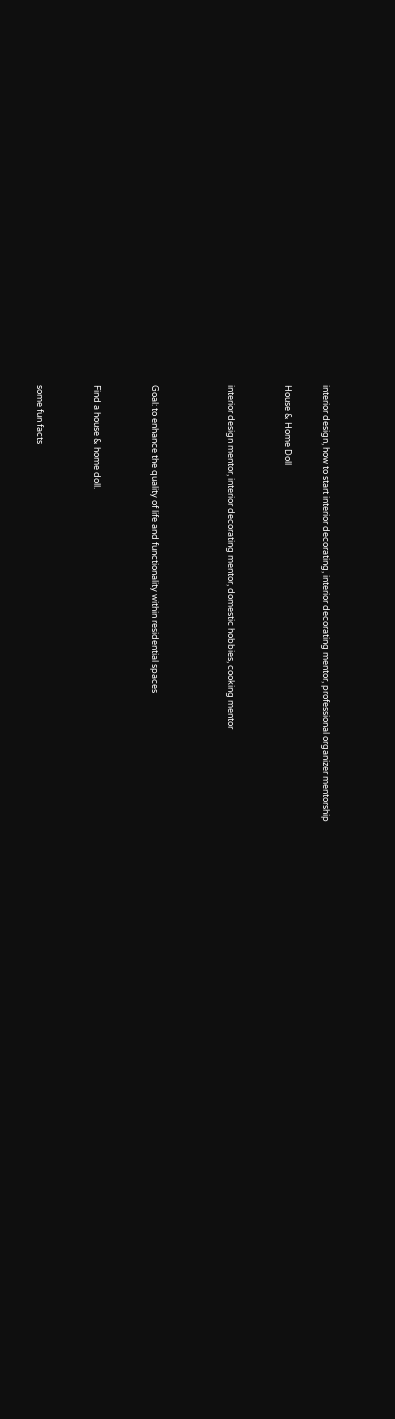interior design, how to start interior decorating, interior decorating mentor, professional organizer mentorship

House & Home Doll


interior design mentor, interior decorating mentor, domestic hobbies, cooking mentor



Goal: to enhance the quality of life and functionality within residential spaces


Find a house & home doll.


some fun facts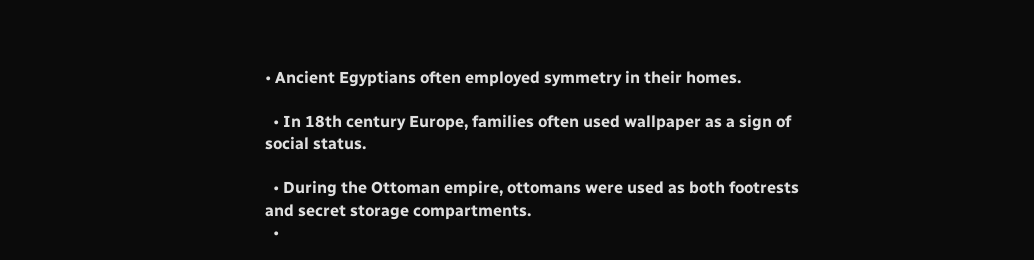• Ancient Egyptians often employed symmetry in their homes.

  • In 18th century Europe, families often used wallpaper as a sign of social status.

  • During the Ottoman empire, ottomans were used as both footrests and secret storage compartments.
  •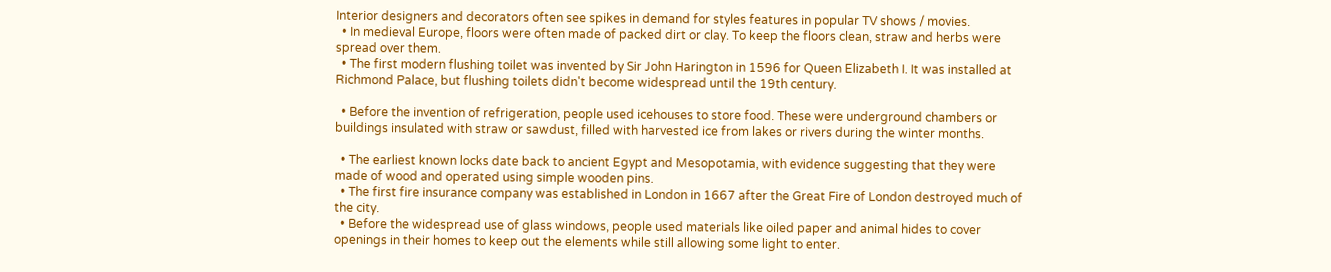Interior designers and decorators often see spikes in demand for styles features in popular TV shows / movies.
  • In medieval Europe, floors were often made of packed dirt or clay. To keep the floors clean, straw and herbs were spread over them.
  • The first modern flushing toilet was invented by Sir John Harington in 1596 for Queen Elizabeth I. It was installed at Richmond Palace, but flushing toilets didn't become widespread until the 19th century.

  • Before the invention of refrigeration, people used icehouses to store food. These were underground chambers or buildings insulated with straw or sawdust, filled with harvested ice from lakes or rivers during the winter months.

  • The earliest known locks date back to ancient Egypt and Mesopotamia, with evidence suggesting that they were made of wood and operated using simple wooden pins.
  • The first fire insurance company was established in London in 1667 after the Great Fire of London destroyed much of the city.
  • Before the widespread use of glass windows, people used materials like oiled paper and animal hides to cover openings in their homes to keep out the elements while still allowing some light to enter.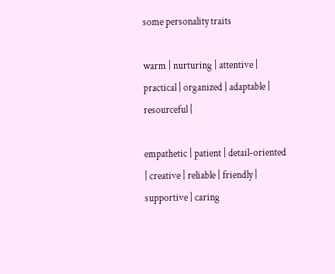some personality traits

warm | nurturing | attentive | practical | organized | adaptable | resourceful |

empathetic | patient | detail-oriented | creative | reliable | friendly | supportive | caring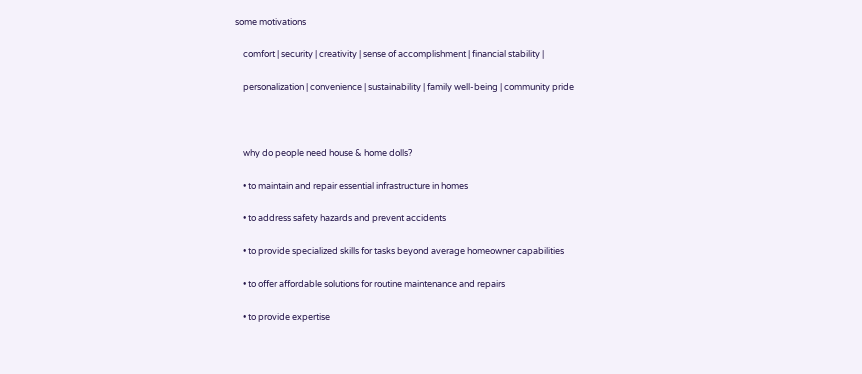some motivations

    comfort | security | creativity | sense of accomplishment | financial stability |

    personalization | convenience | sustainability | family well-being | community pride



    why do people need house & home dolls?

    • to maintain and repair essential infrastructure in homes

    • to address safety hazards and prevent accidents

    • to provide specialized skills for tasks beyond average homeowner capabilities

    • to offer affordable solutions for routine maintenance and repairs

    • to provide expertise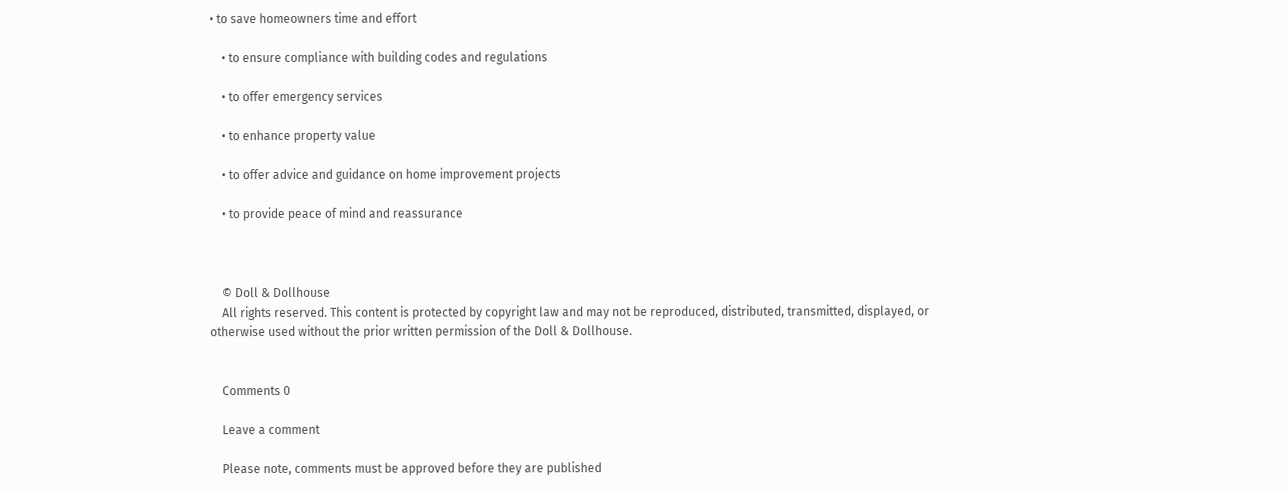• to save homeowners time and effort

    • to ensure compliance with building codes and regulations

    • to offer emergency services

    • to enhance property value

    • to offer advice and guidance on home improvement projects

    • to provide peace of mind and reassurance



    © Doll & Dollhouse
    All rights reserved. This content is protected by copyright law and may not be reproduced, distributed, transmitted, displayed, or otherwise used without the prior written permission of the Doll & Dollhouse.


    Comments 0

    Leave a comment

    Please note, comments must be approved before they are published